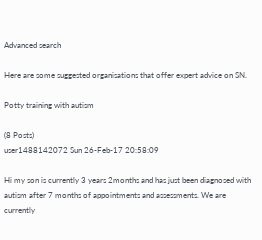Advanced search

Here are some suggested organisations that offer expert advice on SN.

Potty training with autism

(8 Posts)
user1488142072 Sun 26-Feb-17 20:58:09

Hi my son is currently 3 years 2months and has just been diagnosed with autism after 7 months of appointments and assessments. We are currently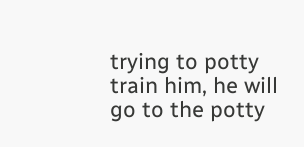trying to potty train him, he will go to the potty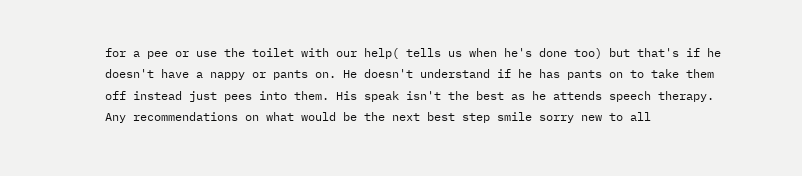for a pee or use the toilet with our help( tells us when he's done too) but that's if he doesn't have a nappy or pants on. He doesn't understand if he has pants on to take them off instead just pees into them. His speak isn't the best as he attends speech therapy. Any recommendations on what would be the next best step smile sorry new to all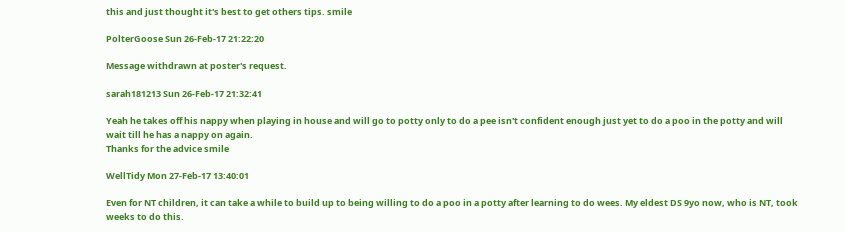this and just thought it's best to get others tips. smile

PolterGoose Sun 26-Feb-17 21:22:20

Message withdrawn at poster's request.

sarah181213 Sun 26-Feb-17 21:32:41

Yeah he takes off his nappy when playing in house and will go to potty only to do a pee isn't confident enough just yet to do a poo in the potty and will wait till he has a nappy on again.
Thanks for the advice smile

WellTidy Mon 27-Feb-17 13:40:01

Even for NT children, it can take a while to build up to being willing to do a poo in a potty after learning to do wees. My eldest DS 9yo now, who is NT, took weeks to do this.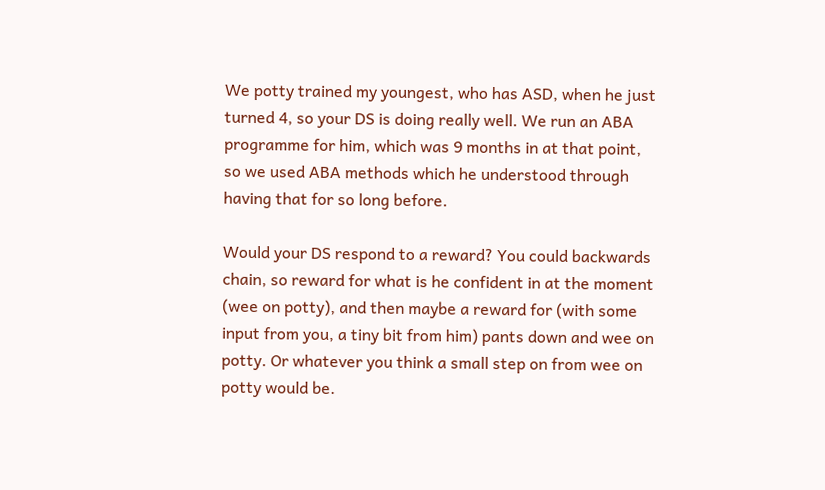We potty trained my youngest, who has ASD, when he just turned 4, so your DS is doing really well. We run an ABA programme for him, which was 9 months in at that point, so we used ABA methods which he understood through having that for so long before.

Would your DS respond to a reward? You could backwards chain, so reward for what is he confident in at the moment (wee on potty), and then maybe a reward for (with some input from you, a tiny bit from him) pants down and wee on potty. Or whatever you think a small step on from wee on potty would be.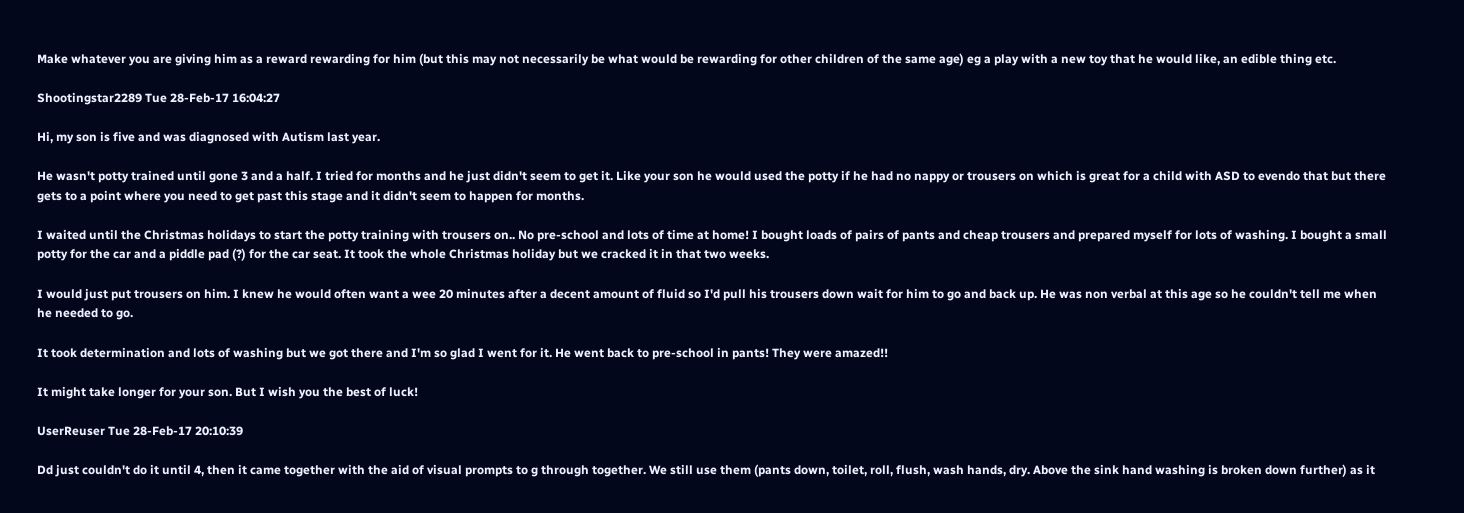Make whatever you are giving him as a reward rewarding for him (but this may not necessarily be what would be rewarding for other children of the same age) eg a play with a new toy that he would like, an edible thing etc.

Shootingstar2289 Tue 28-Feb-17 16:04:27

Hi, my son is five and was diagnosed with Autism last year.

He wasn't potty trained until gone 3 and a half. I tried for months and he just didn't seem to get it. Like your son he would used the potty if he had no nappy or trousers on which is great for a child with ASD to evendo that but there gets to a point where you need to get past this stage and it didn't seem to happen for months.

I waited until the Christmas holidays to start the potty training with trousers on.. No pre-school and lots of time at home! I bought loads of pairs of pants and cheap trousers and prepared myself for lots of washing. I bought a small potty for the car and a piddle pad (?) for the car seat. It took the whole Christmas holiday but we cracked it in that two weeks.

I would just put trousers on him. I knew he would often want a wee 20 minutes after a decent amount of fluid so I'd pull his trousers down wait for him to go and back up. He was non verbal at this age so he couldn't tell me when he needed to go.

It took determination and lots of washing but we got there and I'm so glad I went for it. He went back to pre-school in pants! They were amazed!!

It might take longer for your son. But I wish you the best of luck!

UserReuser Tue 28-Feb-17 20:10:39

Dd just couldn't do it until 4, then it came together with the aid of visual prompts to g through together. We still use them (pants down, toilet, roll, flush, wash hands, dry. Above the sink hand washing is broken down further) as it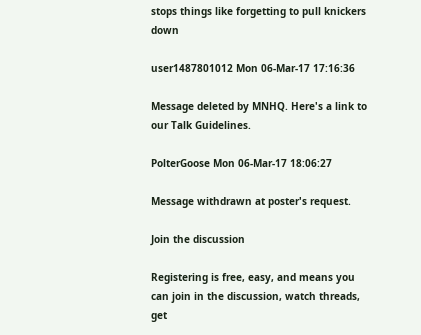stops things like forgetting to pull knickers down

user1487801012 Mon 06-Mar-17 17:16:36

Message deleted by MNHQ. Here's a link to our Talk Guidelines.

PolterGoose Mon 06-Mar-17 18:06:27

Message withdrawn at poster's request.

Join the discussion

Registering is free, easy, and means you can join in the discussion, watch threads, get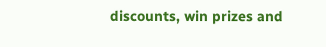discounts, win prizes and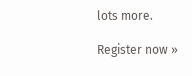lots more.

Register now »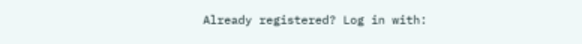Already registered? Log in with: